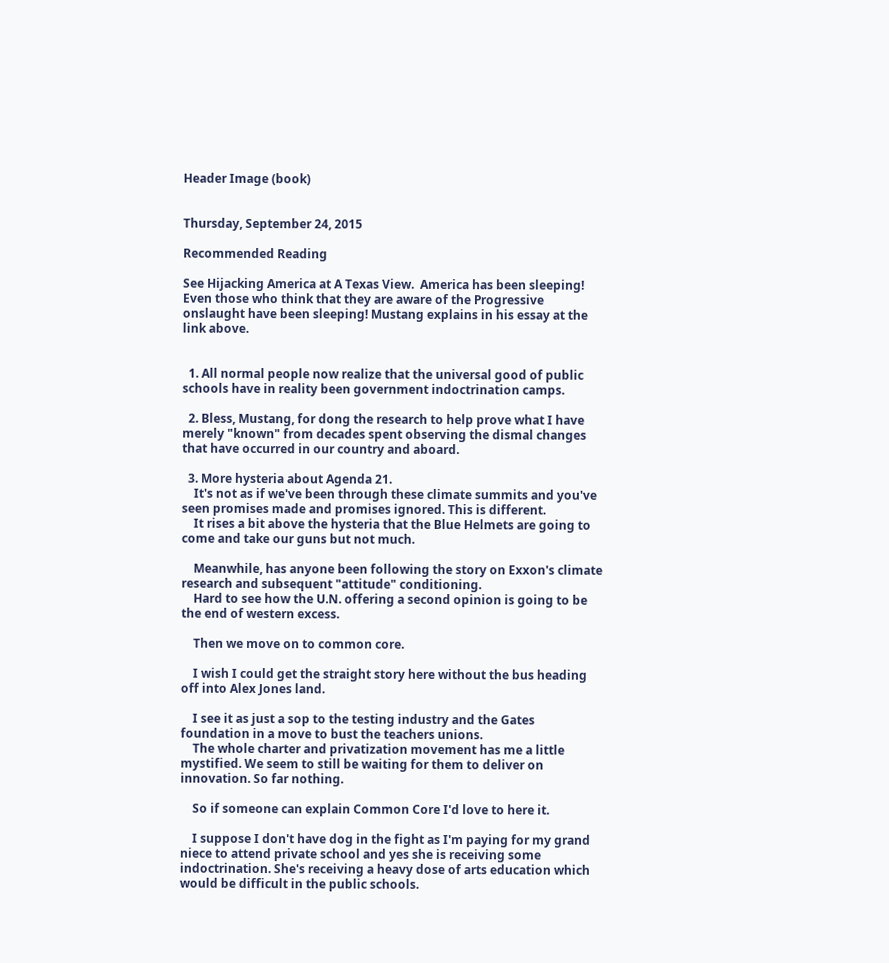Header Image (book)


Thursday, September 24, 2015

Recommended Reading

See Hijacking America at A Texas View.  America has been sleeping! Even those who think that they are aware of the Progressive onslaught have been sleeping! Mustang explains in his essay at the link above.


  1. All normal people now realize that the universal good of public schools have in reality been government indoctrination camps.

  2. Bless, Mustang, for dong the research to help prove what I have merely "known" from decades spent observing the dismal changes that have occurred in our country and aboard.

  3. More hysteria about Agenda 21.
    It's not as if we've been through these climate summits and you've seen promises made and promises ignored. This is different.
    It rises a bit above the hysteria that the Blue Helmets are going to come and take our guns but not much.

    Meanwhile, has anyone been following the story on Exxon's climate research and subsequent "attitude" conditioning.
    Hard to see how the U.N. offering a second opinion is going to be the end of western excess.

    Then we move on to common core.

    I wish I could get the straight story here without the bus heading off into Alex Jones land.

    I see it as just a sop to the testing industry and the Gates foundation in a move to bust the teachers unions.
    The whole charter and privatization movement has me a little mystified. We seem to still be waiting for them to deliver on innovation. So far nothing.

    So if someone can explain Common Core I'd love to here it.

    I suppose I don't have dog in the fight as I'm paying for my grand niece to attend private school and yes she is receiving some indoctrination. She's receiving a heavy dose of arts education which would be difficult in the public schools.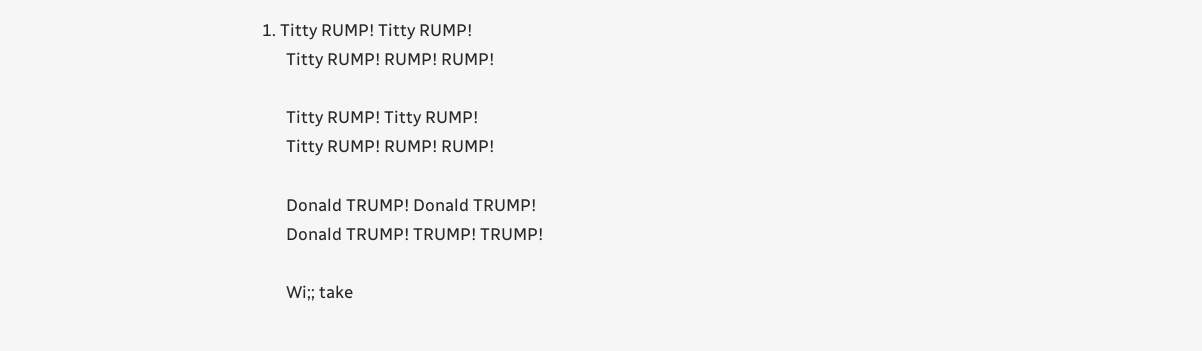1. Titty RUMP! Titty RUMP!
      Titty RUMP! RUMP! RUMP!

      Titty RUMP! Titty RUMP!
      Titty RUMP! RUMP! RUMP!

      Donald TRUMP! Donald TRUMP!
      Donald TRUMP! TRUMP! TRUMP!

      Wi;; take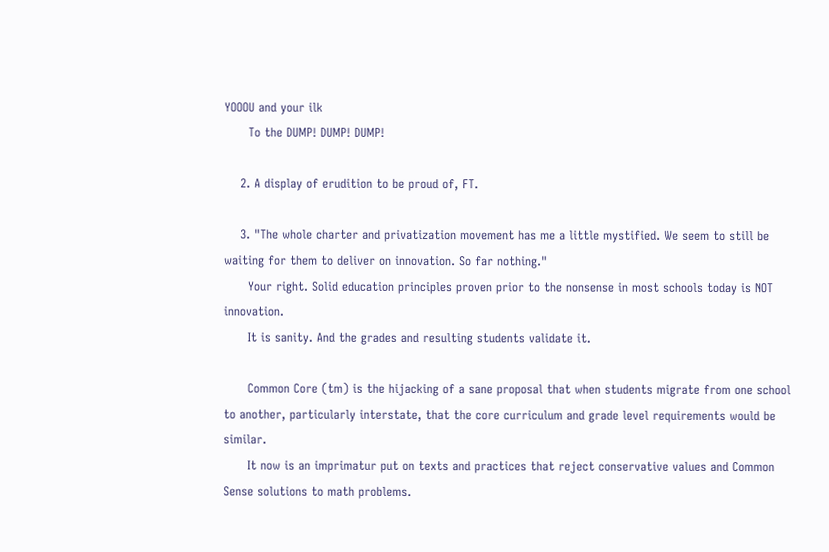YOOOU and your ilk
      To the DUMP! DUMP! DUMP!

    2. A display of erudition to be proud of, FT.

    3. "The whole charter and privatization movement has me a little mystified. We seem to still be waiting for them to deliver on innovation. So far nothing."
      Your right. Solid education principles proven prior to the nonsense in most schools today is NOT innovation.
      It is sanity. And the grades and resulting students validate it.

      Common Core (tm) is the hijacking of a sane proposal that when students migrate from one school to another, particularly interstate, that the core curriculum and grade level requirements would be similar.
      It now is an imprimatur put on texts and practices that reject conservative values and Common Sense solutions to math problems.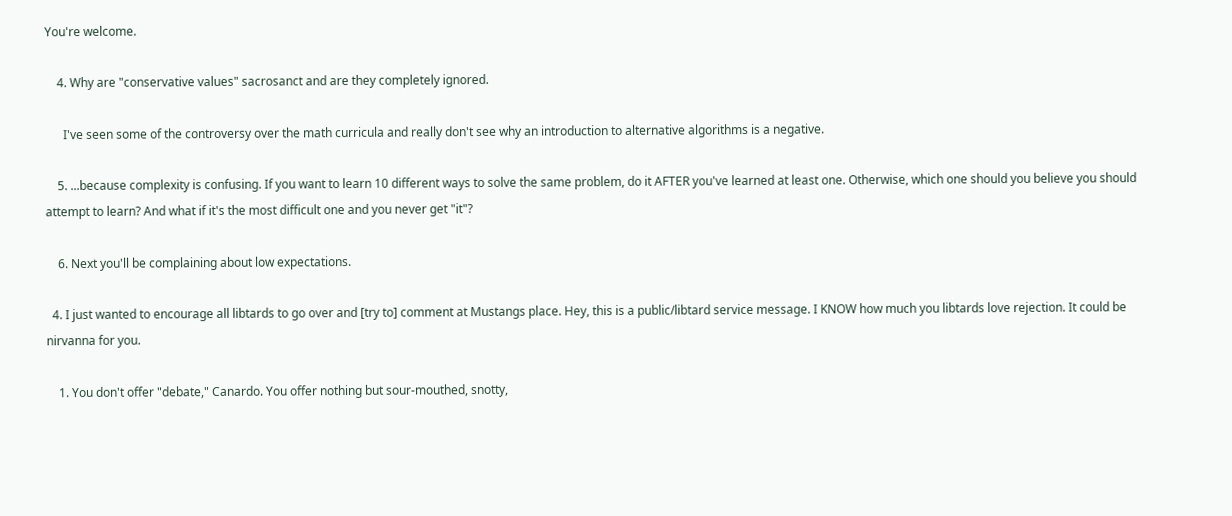You're welcome.

    4. Why are "conservative values" sacrosanct and are they completely ignored.

      I've seen some of the controversy over the math curricula and really don't see why an introduction to alternative algorithms is a negative.

    5. ...because complexity is confusing. If you want to learn 10 different ways to solve the same problem, do it AFTER you've learned at least one. Otherwise, which one should you believe you should attempt to learn? And what if it's the most difficult one and you never get "it"?

    6. Next you'll be complaining about low expectations.

  4. I just wanted to encourage all libtards to go over and [try to] comment at Mustangs place. Hey, this is a public/libtard service message. I KNOW how much you libtards love rejection. It could be nirvanna for you.

    1. You don't offer "debate," Canardo. You offer nothing but sour-mouthed, snotty,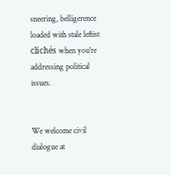sneering, belligerence loaded with stale leftist clichés when you're addressing political issues.


We welcome civil dialogue at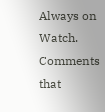Always on Watch. Comments that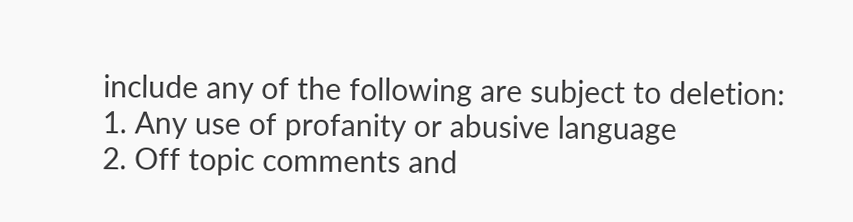include any of the following are subject to deletion:
1. Any use of profanity or abusive language
2. Off topic comments and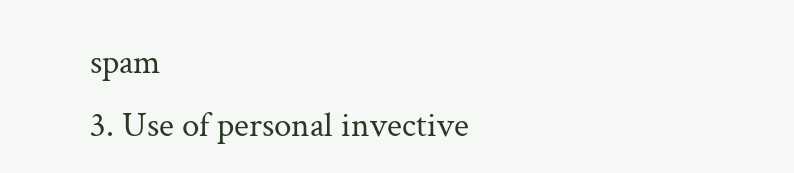spam
3. Use of personal invective